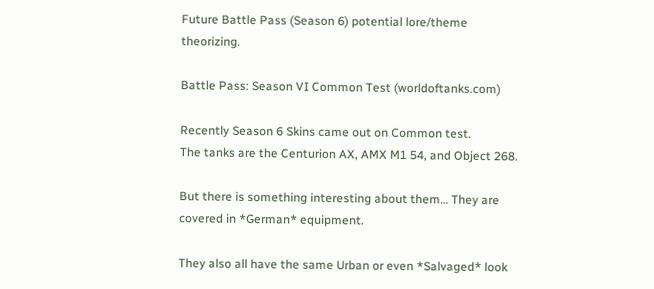Future Battle Pass (Season 6) potential lore/theme theorizing.

Battle Pass: Season VI Common Test (worldoftanks.com)

Recently Season 6 Skins came out on Common test.
The tanks are the Centurion AX, AMX M1 54, and Object 268.

But there is something interesting about them… They are covered in *German* equipment.

They also all have the same Urban or even *Salvaged* look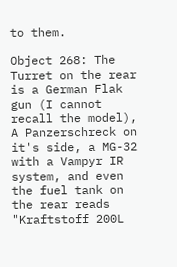to them.

Object 268: The Turret on the rear is a German Flak gun (I cannot recall the model), A Panzerschreck on it's side, a MG-32 with a Vampyr IR system, and even the fuel tank on the rear reads "Kraftstoff 200L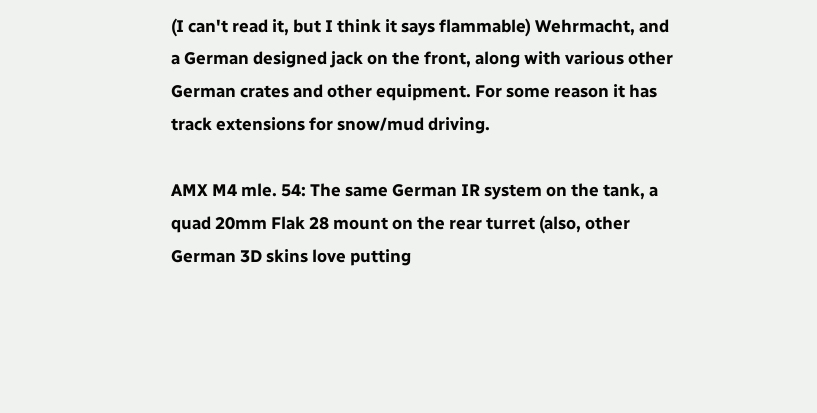(I can't read it, but I think it says flammable) Wehrmacht, and a German designed jack on the front, along with various other German crates and other equipment. For some reason it has track extensions for snow/mud driving.

AMX M4 mle. 54: The same German IR system on the tank, a quad 20mm Flak 28 mount on the rear turret (also, other German 3D skins love putting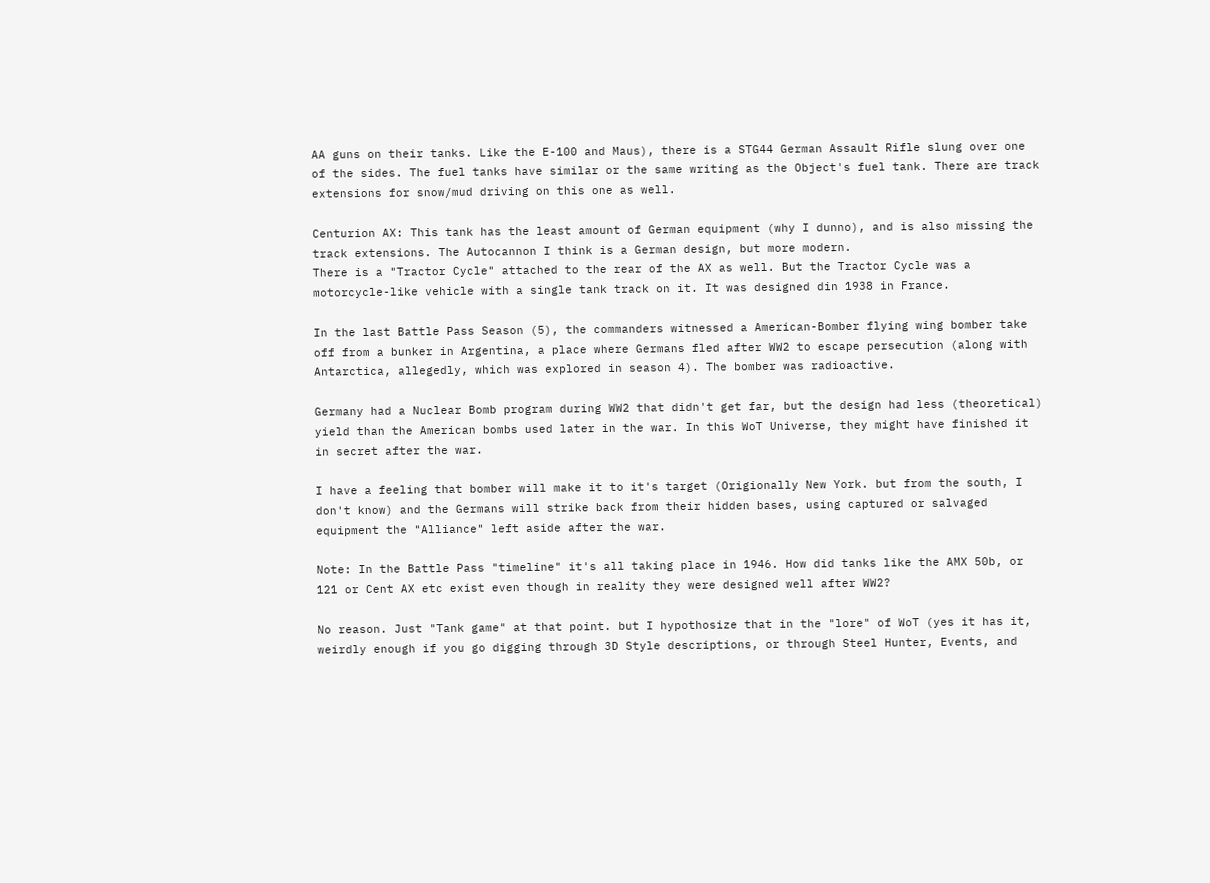AA guns on their tanks. Like the E-100 and Maus), there is a STG44 German Assault Rifle slung over one of the sides. The fuel tanks have similar or the same writing as the Object's fuel tank. There are track extensions for snow/mud driving on this one as well.

Centurion AX: This tank has the least amount of German equipment (why I dunno), and is also missing the track extensions. The Autocannon I think is a German design, but more modern.
There is a "Tractor Cycle" attached to the rear of the AX as well. But the Tractor Cycle was a motorcycle-like vehicle with a single tank track on it. It was designed din 1938 in France.

In the last Battle Pass Season (5), the commanders witnessed a American-Bomber flying wing bomber take off from a bunker in Argentina, a place where Germans fled after WW2 to escape persecution (along with Antarctica, allegedly, which was explored in season 4). The bomber was radioactive.

Germany had a Nuclear Bomb program during WW2 that didn't get far, but the design had less (theoretical) yield than the American bombs used later in the war. In this WoT Universe, they might have finished it in secret after the war.

I have a feeling that bomber will make it to it's target (Origionally New York. but from the south, I don't know) and the Germans will strike back from their hidden bases, using captured or salvaged equipment the "Alliance" left aside after the war.

Note: In the Battle Pass "timeline" it's all taking place in 1946. How did tanks like the AMX 50b, or 121 or Cent AX etc exist even though in reality they were designed well after WW2?

No reason. Just "Tank game" at that point. but I hypothosize that in the "lore" of WoT (yes it has it, weirdly enough if you go digging through 3D Style descriptions, or through Steel Hunter, Events, and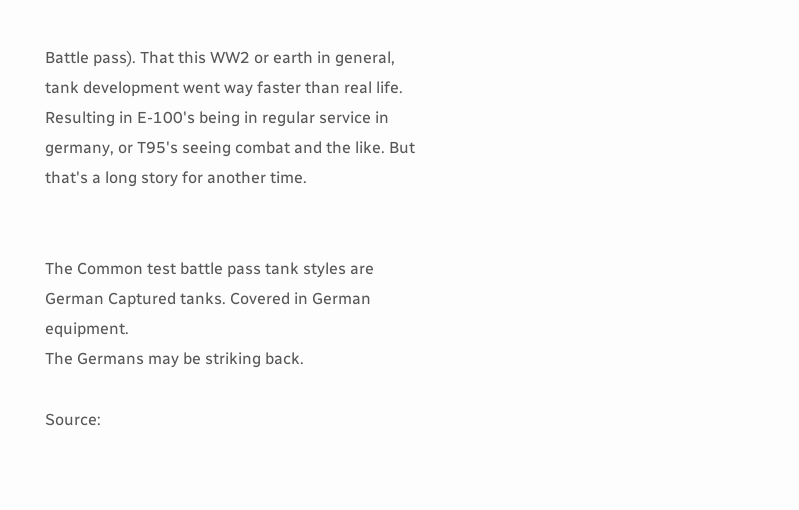Battle pass). That this WW2 or earth in general, tank development went way faster than real life. Resulting in E-100's being in regular service in germany, or T95's seeing combat and the like. But that's a long story for another time.


The Common test battle pass tank styles are German Captured tanks. Covered in German equipment.
The Germans may be striking back.

Source: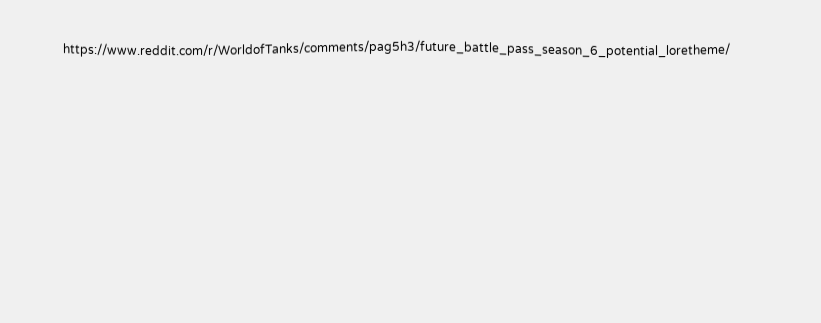https://www.reddit.com/r/WorldofTanks/comments/pag5h3/future_battle_pass_season_6_potential_loretheme/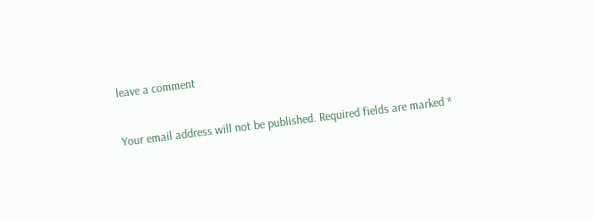leave a comment

Your email address will not be published. Required fields are marked *